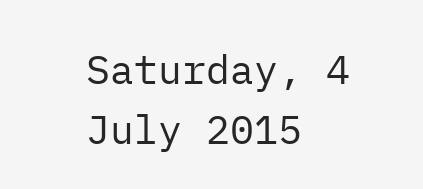Saturday, 4 July 2015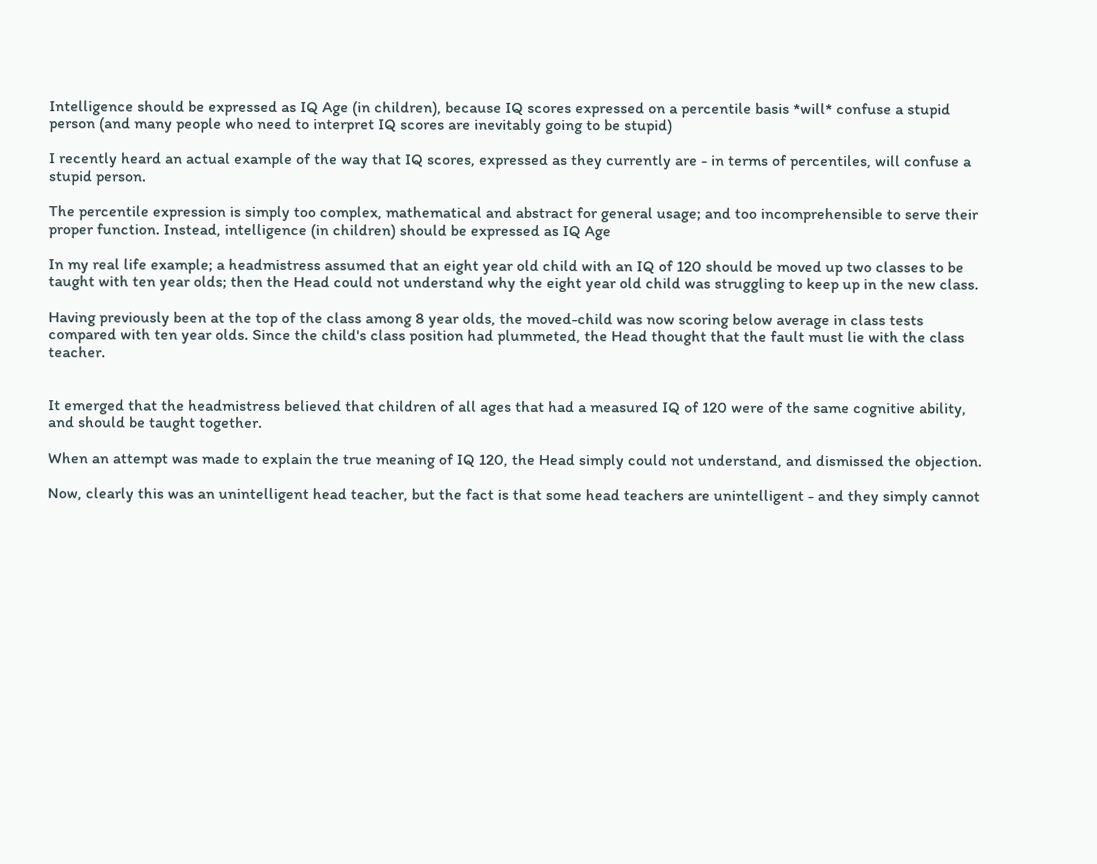Intelligence should be expressed as IQ Age (in children), because IQ scores expressed on a percentile basis *will* confuse a stupid person (and many people who need to interpret IQ scores are inevitably going to be stupid)

I recently heard an actual example of the way that IQ scores, expressed as they currently are - in terms of percentiles, will confuse a stupid person.

The percentile expression is simply too complex, mathematical and abstract for general usage; and too incomprehensible to serve their proper function. Instead, intelligence (in children) should be expressed as IQ Age

In my real life example; a headmistress assumed that an eight year old child with an IQ of 120 should be moved up two classes to be taught with ten year olds; then the Head could not understand why the eight year old child was struggling to keep up in the new class.

Having previously been at the top of the class among 8 year olds, the moved-child was now scoring below average in class tests compared with ten year olds. Since the child's class position had plummeted, the Head thought that the fault must lie with the class teacher.


It emerged that the headmistress believed that children of all ages that had a measured IQ of 120 were of the same cognitive ability, and should be taught together.

When an attempt was made to explain the true meaning of IQ 120, the Head simply could not understand, and dismissed the objection.

Now, clearly this was an unintelligent head teacher, but the fact is that some head teachers are unintelligent - and they simply cannot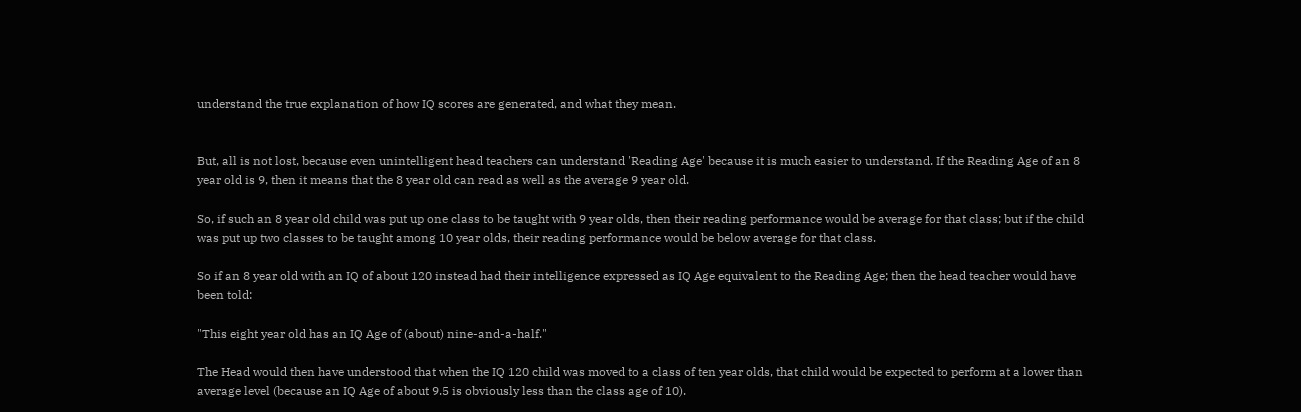understand the true explanation of how IQ scores are generated, and what they mean.


But, all is not lost, because even unintelligent head teachers can understand 'Reading Age' because it is much easier to understand. If the Reading Age of an 8 year old is 9, then it means that the 8 year old can read as well as the average 9 year old.

So, if such an 8 year old child was put up one class to be taught with 9 year olds, then their reading performance would be average for that class; but if the child was put up two classes to be taught among 10 year olds, their reading performance would be below average for that class.

So if an 8 year old with an IQ of about 120 instead had their intelligence expressed as IQ Age equivalent to the Reading Age; then the head teacher would have been told:

"This eight year old has an IQ Age of (about) nine-and-a-half."

The Head would then have understood that when the IQ 120 child was moved to a class of ten year olds, that child would be expected to perform at a lower than average level (because an IQ Age of about 9.5 is obviously less than the class age of 10).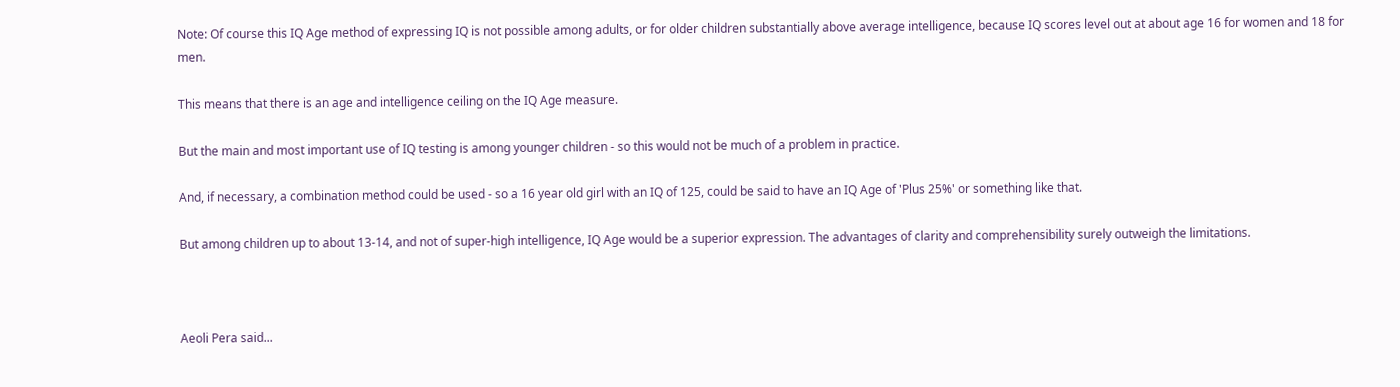Note: Of course this IQ Age method of expressing IQ is not possible among adults, or for older children substantially above average intelligence, because IQ scores level out at about age 16 for women and 18 for men.

This means that there is an age and intelligence ceiling on the IQ Age measure.

But the main and most important use of IQ testing is among younger children - so this would not be much of a problem in practice.

And, if necessary, a combination method could be used - so a 16 year old girl with an IQ of 125, could be said to have an IQ Age of 'Plus 25%' or something like that.

But among children up to about 13-14, and not of super-high intelligence, IQ Age would be a superior expression. The advantages of clarity and comprehensibility surely outweigh the limitations.



Aeoli Pera said...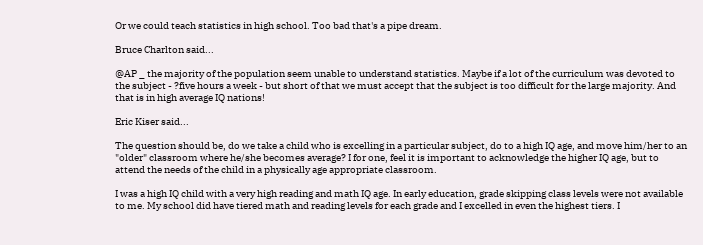Or we could teach statistics in high school. Too bad that's a pipe dream.

Bruce Charlton said...

@AP _ the majority of the population seem unable to understand statistics. Maybe if a lot of the curriculum was devoted to the subject - ?five hours a week - but short of that we must accept that the subject is too difficult for the large majority. And that is in high average IQ nations!

Eric Kiser said...

The question should be, do we take a child who is excelling in a particular subject, do to a high IQ age, and move him/her to an "older" classroom where he/she becomes average? I for one, feel it is important to acknowledge the higher IQ age, but to attend the needs of the child in a physically age appropriate classroom.

I was a high IQ child with a very high reading and math IQ age. In early education, grade skipping class levels were not available to me. My school did have tiered math and reading levels for each grade and I excelled in even the highest tiers. I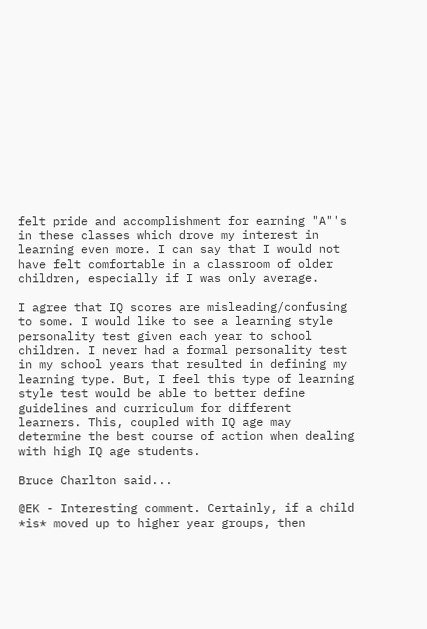felt pride and accomplishment for earning "A"'s in these classes which drove my interest in learning even more. I can say that I would not have felt comfortable in a classroom of older children, especially if I was only average.

I agree that IQ scores are misleading/confusing to some. I would like to see a learning style personality test given each year to school children. I never had a formal personality test in my school years that resulted in defining my learning type. But, I feel this type of learning style test would be able to better define guidelines and curriculum for different learners. This, coupled with IQ age may determine the best course of action when dealing with high IQ age students.

Bruce Charlton said...

@EK - Interesting comment. Certainly, if a child *is* moved up to higher year groups, then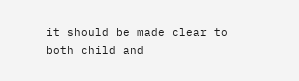it should be made clear to both child and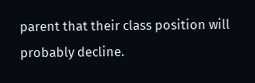parent that their class position will probably decline.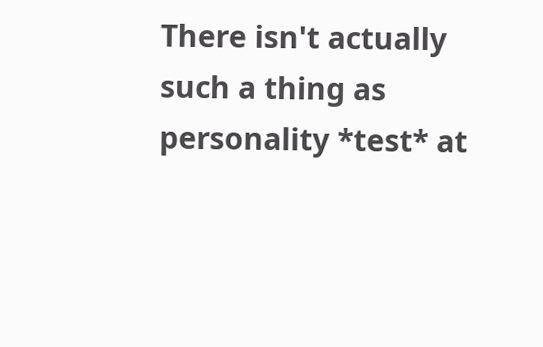There isn't actually such a thing as personality *test* at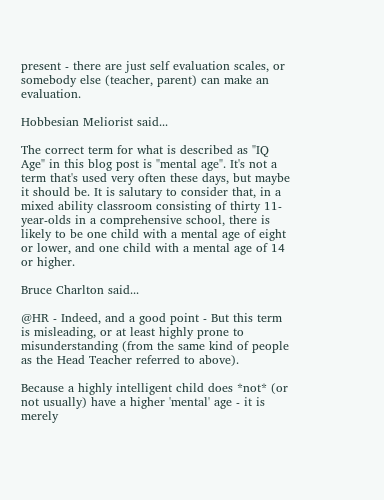present - there are just self evaluation scales, or somebody else (teacher, parent) can make an evaluation.

Hobbesian Meliorist said...

The correct term for what is described as "IQ Age" in this blog post is "mental age". It's not a term that's used very often these days, but maybe it should be. It is salutary to consider that, in a mixed ability classroom consisting of thirty 11-year-olds in a comprehensive school, there is likely to be one child with a mental age of eight or lower, and one child with a mental age of 14 or higher.

Bruce Charlton said...

@HR - Indeed, and a good point - But this term is misleading, or at least highly prone to misunderstanding (from the same kind of people as the Head Teacher referred to above).

Because a highly intelligent child does *not* (or not usually) have a higher 'mental' age - it is merely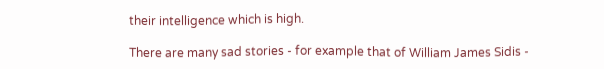their intelligence which is high.

There are many sad stories - for example that of William James Sidis -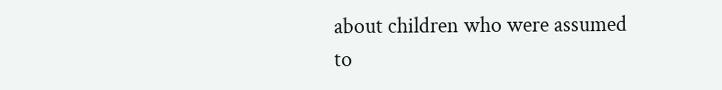about children who were assumed to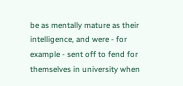be as mentally mature as their intelligence, and were - for example - sent off to fend for themselves in university when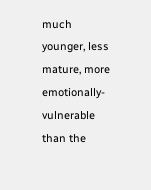much younger, less mature, more emotionally-vulnerable than the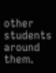other students around them.